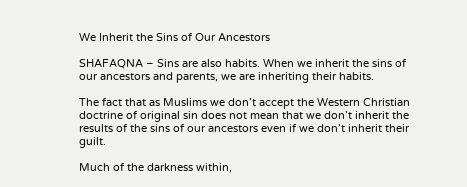We Inherit the Sins of Our Ancestors

SHAFAQNA – Sins are also habits. When we inherit the sins of our ancestors and parents, we are inheriting their habits.

The fact that as Muslims we don’t accept the Western Christian doctrine of original sin does not mean that we don’t inherit the results of the sins of our ancestors even if we don’t inherit their guilt.

Much of the darkness within,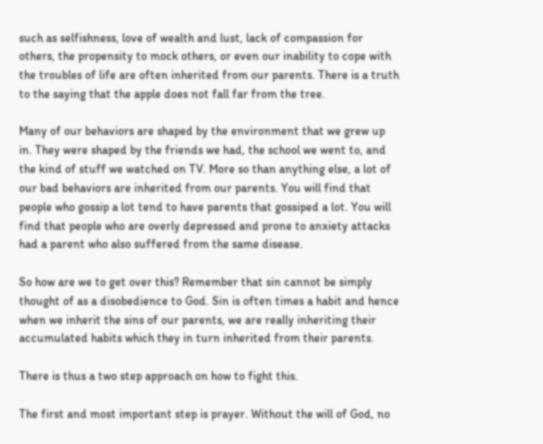such as selfishness, love of wealth and lust, lack of compassion for others, the propensity to mock others, or even our inability to cope with the troubles of life are often inherited from our parents. There is a truth to the saying that the apple does not fall far from the tree.

Many of our behaviors are shaped by the environment that we grew up in. They were shaped by the friends we had, the school we went to, and the kind of stuff we watched on TV. More so than anything else, a lot of our bad behaviors are inherited from our parents. You will find that people who gossip a lot tend to have parents that gossiped a lot. You will find that people who are overly depressed and prone to anxiety attacks had a parent who also suffered from the same disease.

So how are we to get over this? Remember that sin cannot be simply thought of as a disobedience to God. Sin is often times a habit and hence when we inherit the sins of our parents, we are really inheriting their accumulated habits which they in turn inherited from their parents.

There is thus a two step approach on how to fight this.

The first and most important step is prayer. Without the will of God, no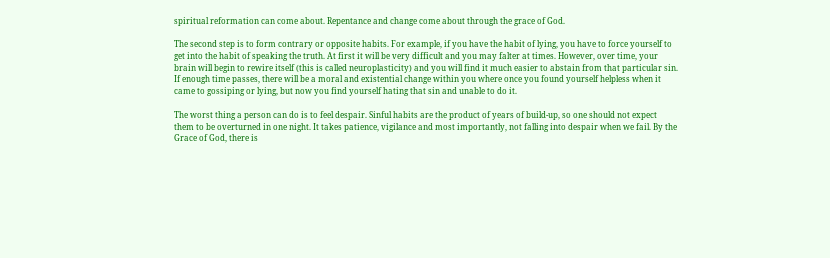spiritual reformation can come about. Repentance and change come about through the grace of God.

The second step is to form contrary or opposite habits. For example, if you have the habit of lying, you have to force yourself to get into the habit of speaking the truth. At first it will be very difficult and you may falter at times. However, over time, your brain will begin to rewire itself (this is called neuroplasticity) and you will find it much easier to abstain from that particular sin. If enough time passes, there will be a moral and existential change within you where once you found yourself helpless when it came to gossiping or lying, but now you find yourself hating that sin and unable to do it.

The worst thing a person can do is to feel despair. Sinful habits are the product of years of build-up, so one should not expect them to be overturned in one night. It takes patience, vigilance and most importantly, not falling into despair when we fail. By the Grace of God, there is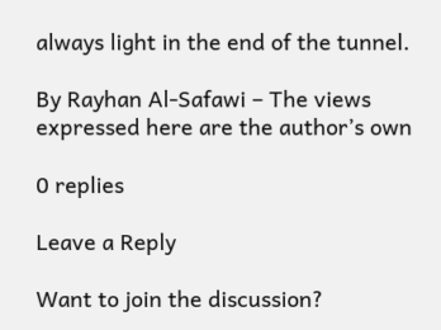always light in the end of the tunnel.

By Rayhan Al-Safawi – The views expressed here are the author’s own

0 replies

Leave a Reply

Want to join the discussion?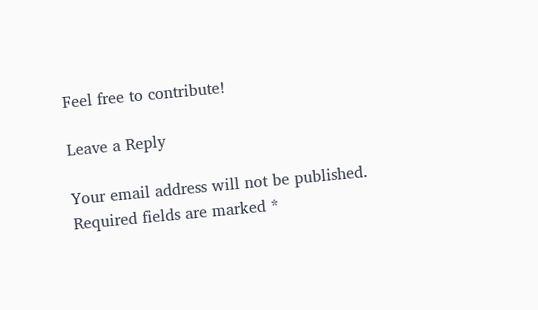Feel free to contribute!

Leave a Reply

Your email address will not be published. Required fields are marked *